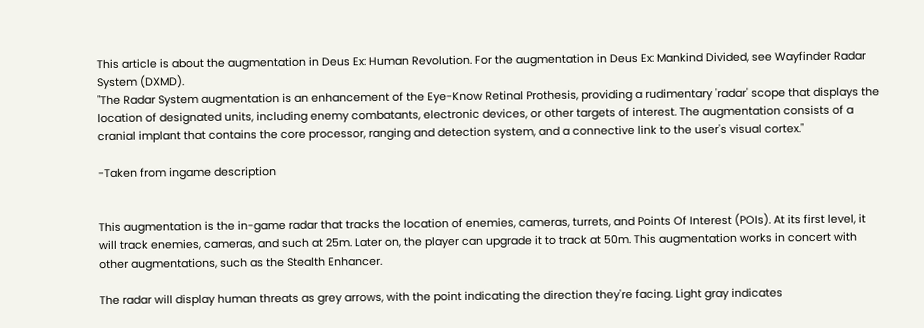This article is about the augmentation in Deus Ex: Human Revolution. For the augmentation in Deus Ex: Mankind Divided, see Wayfinder Radar System (DXMD).
"The Radar System augmentation is an enhancement of the Eye-Know Retinal Prothesis, providing a rudimentary 'radar' scope that displays the location of designated units, including enemy combatants, electronic devices, or other targets of interest. The augmentation consists of a cranial implant that contains the core processor, ranging and detection system, and a connective link to the user's visual cortex."

-Taken from ingame description


This augmentation is the in-game radar that tracks the location of enemies, cameras, turrets, and Points Of Interest (POIs). At its first level, it will track enemies, cameras, and such at 25m. Later on, the player can upgrade it to track at 50m. This augmentation works in concert with other augmentations, such as the Stealth Enhancer.

The radar will display human threats as grey arrows, with the point indicating the direction they're facing. Light gray indicates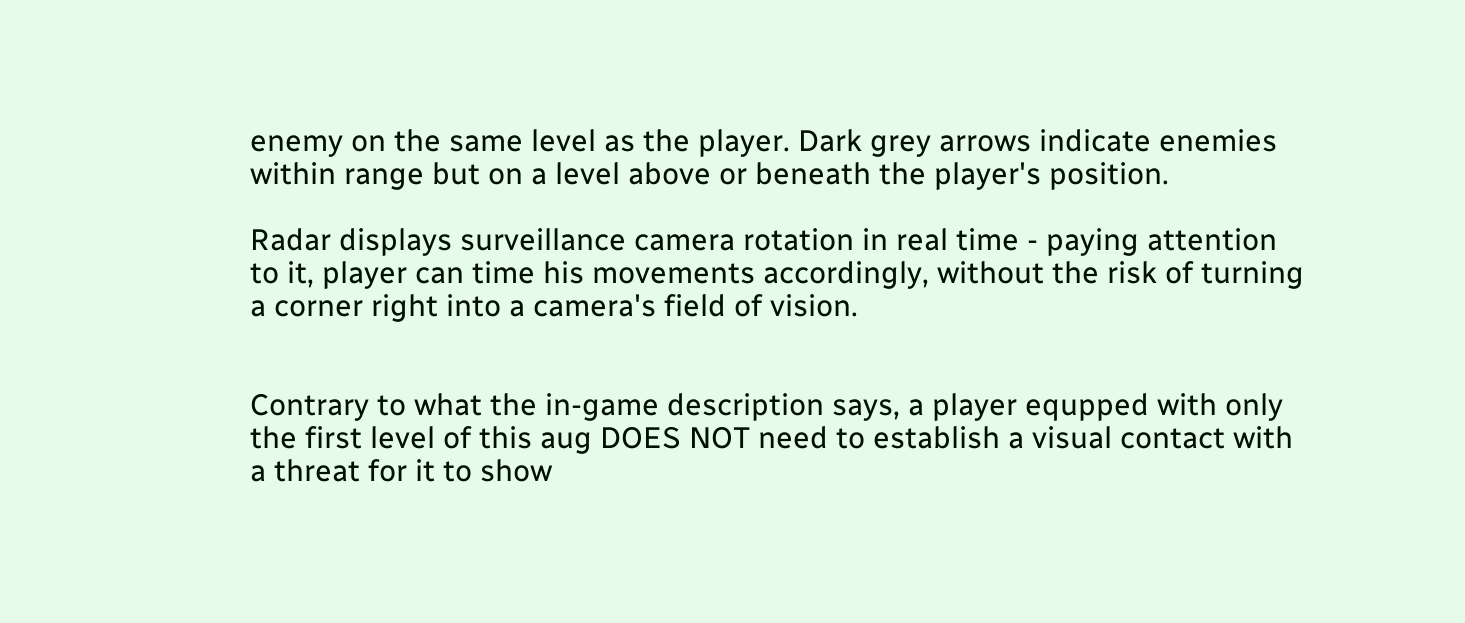enemy on the same level as the player. Dark grey arrows indicate enemies within range but on a level above or beneath the player's position.

Radar displays surveillance camera rotation in real time - paying attention to it, player can time his movements accordingly, without the risk of turning a corner right into a camera's field of vision.


Contrary to what the in-game description says, a player equpped with only the first level of this aug DOES NOT need to establish a visual contact with a threat for it to show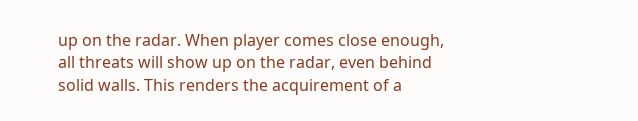up on the radar. When player comes close enough, all threats will show up on the radar, even behind solid walls. This renders the acquirement of a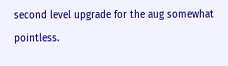second level upgrade for the aug somewhat pointless.